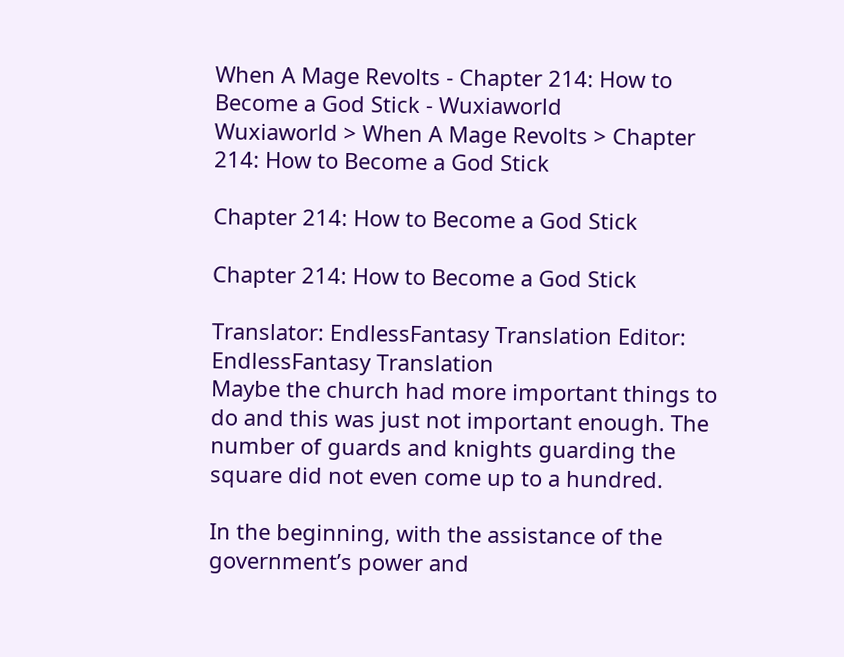When A Mage Revolts - Chapter 214: How to Become a God Stick - Wuxiaworld
Wuxiaworld > When A Mage Revolts > Chapter 214: How to Become a God Stick

Chapter 214: How to Become a God Stick

Chapter 214: How to Become a God Stick

Translator: EndlessFantasy Translation Editor: EndlessFantasy Translation
Maybe the church had more important things to do and this was just not important enough. The number of guards and knights guarding the square did not even come up to a hundred.

In the beginning, with the assistance of the government’s power and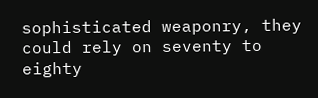sophisticated weaponry, they could rely on seventy to eighty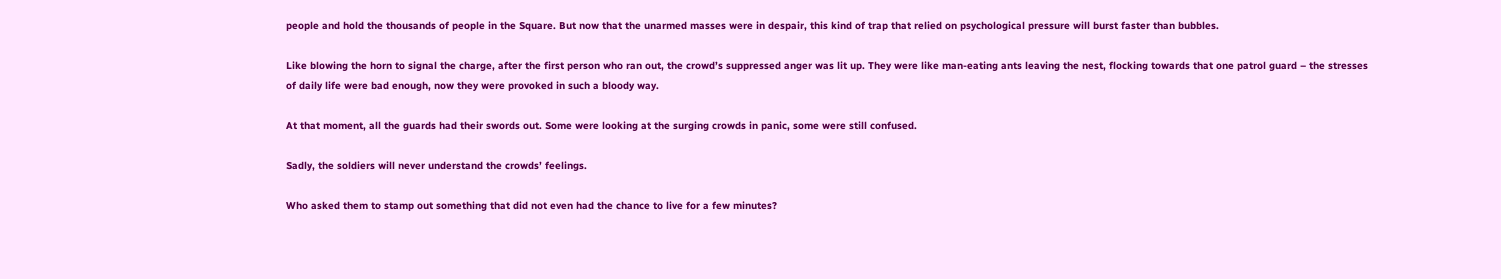people and hold the thousands of people in the Square. But now that the unarmed masses were in despair, this kind of trap that relied on psychological pressure will burst faster than bubbles.

Like blowing the horn to signal the charge, after the first person who ran out, the crowd’s suppressed anger was lit up. They were like man-eating ants leaving the nest, flocking towards that one patrol guard – the stresses of daily life were bad enough, now they were provoked in such a bloody way.

At that moment, all the guards had their swords out. Some were looking at the surging crowds in panic, some were still confused.

Sadly, the soldiers will never understand the crowds’ feelings.

Who asked them to stamp out something that did not even had the chance to live for a few minutes?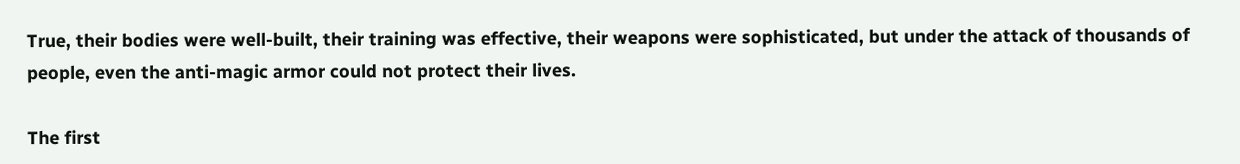True, their bodies were well-built, their training was effective, their weapons were sophisticated, but under the attack of thousands of people, even the anti-magic armor could not protect their lives.

The first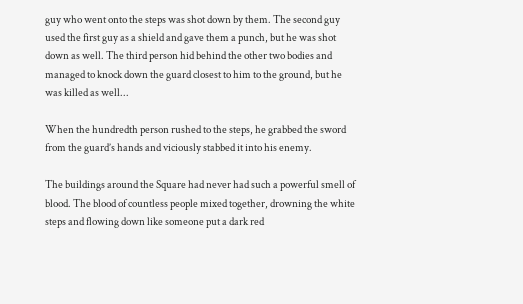guy who went onto the steps was shot down by them. The second guy used the first guy as a shield and gave them a punch, but he was shot down as well. The third person hid behind the other two bodies and managed to knock down the guard closest to him to the ground, but he was killed as well...

When the hundredth person rushed to the steps, he grabbed the sword from the guard’s hands and viciously stabbed it into his enemy.

The buildings around the Square had never had such a powerful smell of blood. The blood of countless people mixed together, drowning the white steps and flowing down like someone put a dark red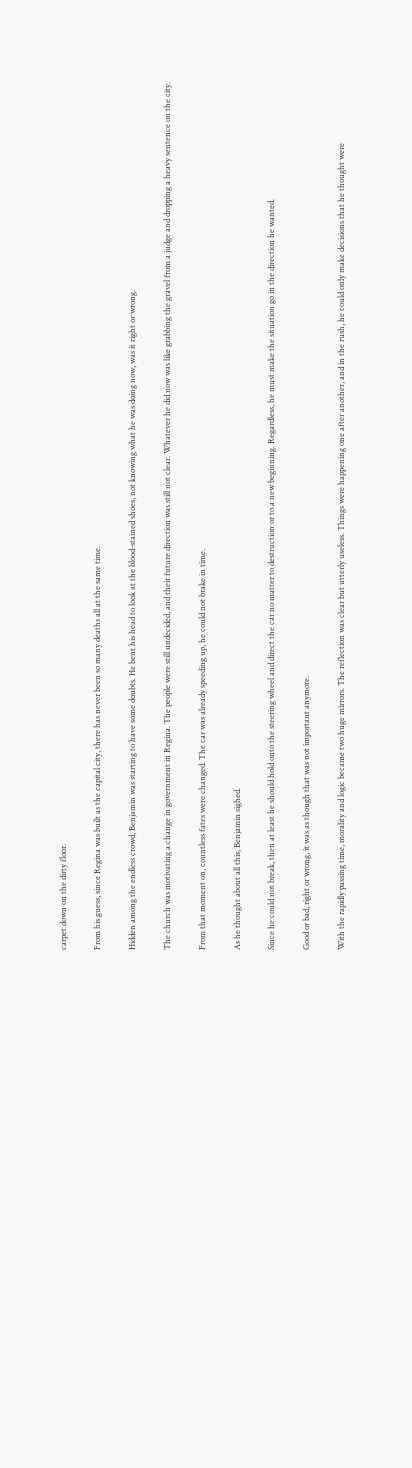carpet down on the dirty floor.

From his guess, since Regina was built as the capital city, there has never been so many deaths all at the same time.

Hidden among the endless crowd, Benjamin was starting to have some doubts. He bent his head to look at the blood-stained shoes, not knowing what he was doing now, was it right or wrong.

The church was motivating a change in government in Regina. The people were still undecided, and their future direction was still not clear. Whatever he did now was like grabbing the gravel from a judge and dropping a heavy sentence on the city.

From that moment on, countless fates were changed. The car was already speeding up, he could not brake in time.

As he thought about all this, Benjamin sighed.

Since he could not break, then at least he should hold onto the steering wheel and direct the car no matter to destruction or to a new beginning. Regardless, he must make the situation go in the direction he wanted.

Good or bad, right or wrong, it was as though that was not important anymore.

With the rapidly passing time, morality and logic became two huge mirrors. The reflection was clear but utterly useless. Things were happening one after another, and in the rush, he could only make decisions that he thought were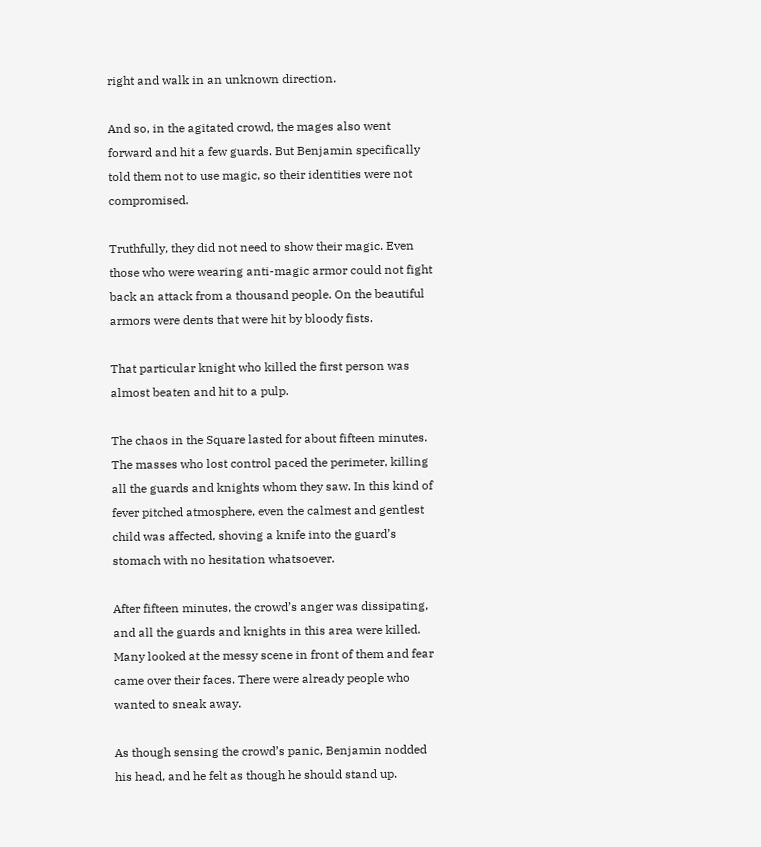right and walk in an unknown direction.

And so, in the agitated crowd, the mages also went forward and hit a few guards. But Benjamin specifically told them not to use magic, so their identities were not compromised.

Truthfully, they did not need to show their magic. Even those who were wearing anti-magic armor could not fight back an attack from a thousand people. On the beautiful armors were dents that were hit by bloody fists.

That particular knight who killed the first person was almost beaten and hit to a pulp.

The chaos in the Square lasted for about fifteen minutes. The masses who lost control paced the perimeter, killing all the guards and knights whom they saw. In this kind of fever pitched atmosphere, even the calmest and gentlest child was affected, shoving a knife into the guard’s stomach with no hesitation whatsoever.

After fifteen minutes, the crowd’s anger was dissipating, and all the guards and knights in this area were killed. Many looked at the messy scene in front of them and fear came over their faces. There were already people who wanted to sneak away.

As though sensing the crowd’s panic, Benjamin nodded his head, and he felt as though he should stand up.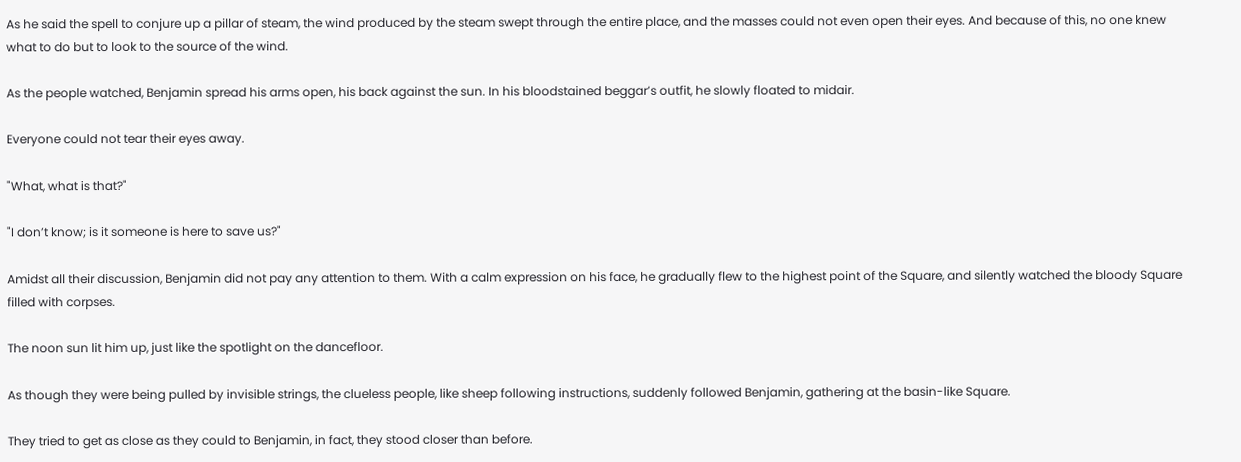As he said the spell to conjure up a pillar of steam, the wind produced by the steam swept through the entire place, and the masses could not even open their eyes. And because of this, no one knew what to do but to look to the source of the wind.

As the people watched, Benjamin spread his arms open, his back against the sun. In his bloodstained beggar’s outfit, he slowly floated to midair.

Everyone could not tear their eyes away.

"What, what is that?"

"I don’t know; is it someone is here to save us?"

Amidst all their discussion, Benjamin did not pay any attention to them. With a calm expression on his face, he gradually flew to the highest point of the Square, and silently watched the bloody Square filled with corpses.

The noon sun lit him up, just like the spotlight on the dancefloor.

As though they were being pulled by invisible strings, the clueless people, like sheep following instructions, suddenly followed Benjamin, gathering at the basin-like Square.

They tried to get as close as they could to Benjamin, in fact, they stood closer than before.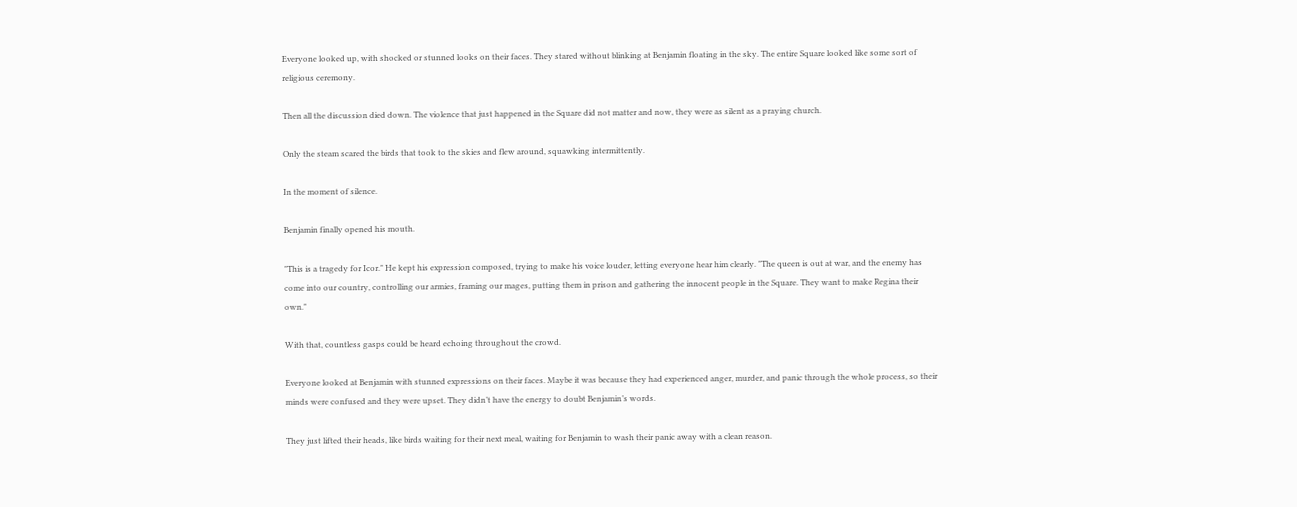Everyone looked up, with shocked or stunned looks on their faces. They stared without blinking at Benjamin floating in the sky. The entire Square looked like some sort of religious ceremony.

Then all the discussion died down. The violence that just happened in the Square did not matter and now, they were as silent as a praying church.

Only the steam scared the birds that took to the skies and flew around, squawking intermittently.

In the moment of silence.

Benjamin finally opened his mouth.

"This is a tragedy for Icor." He kept his expression composed, trying to make his voice louder, letting everyone hear him clearly. "The queen is out at war, and the enemy has come into our country, controlling our armies, framing our mages, putting them in prison and gathering the innocent people in the Square. They want to make Regina their own."

With that, countless gasps could be heard echoing throughout the crowd.

Everyone looked at Benjamin with stunned expressions on their faces. Maybe it was because they had experienced anger, murder, and panic through the whole process, so their minds were confused and they were upset. They didn’t have the energy to doubt Benjamin’s words.

They just lifted their heads, like birds waiting for their next meal, waiting for Benjamin to wash their panic away with a clean reason.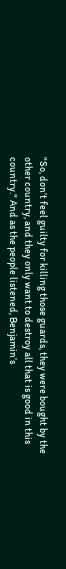"So, don’t feel guilty for killing those guards, they were bought by the other country, and they only want to destroy all that is good in this country." And as the people listened, Benjamin’s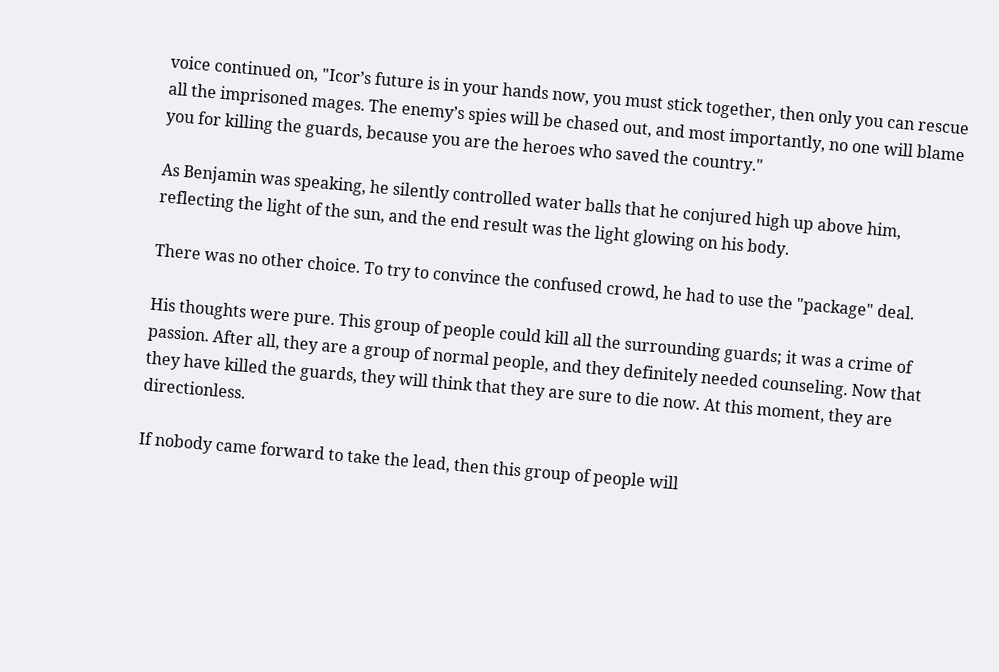voice continued on, "Icor’s future is in your hands now, you must stick together, then only you can rescue all the imprisoned mages. The enemy’s spies will be chased out, and most importantly, no one will blame you for killing the guards, because you are the heroes who saved the country."

As Benjamin was speaking, he silently controlled water balls that he conjured high up above him, reflecting the light of the sun, and the end result was the light glowing on his body.

There was no other choice. To try to convince the confused crowd, he had to use the "package" deal.

His thoughts were pure. This group of people could kill all the surrounding guards; it was a crime of passion. After all, they are a group of normal people, and they definitely needed counseling. Now that they have killed the guards, they will think that they are sure to die now. At this moment, they are directionless.

If nobody came forward to take the lead, then this group of people will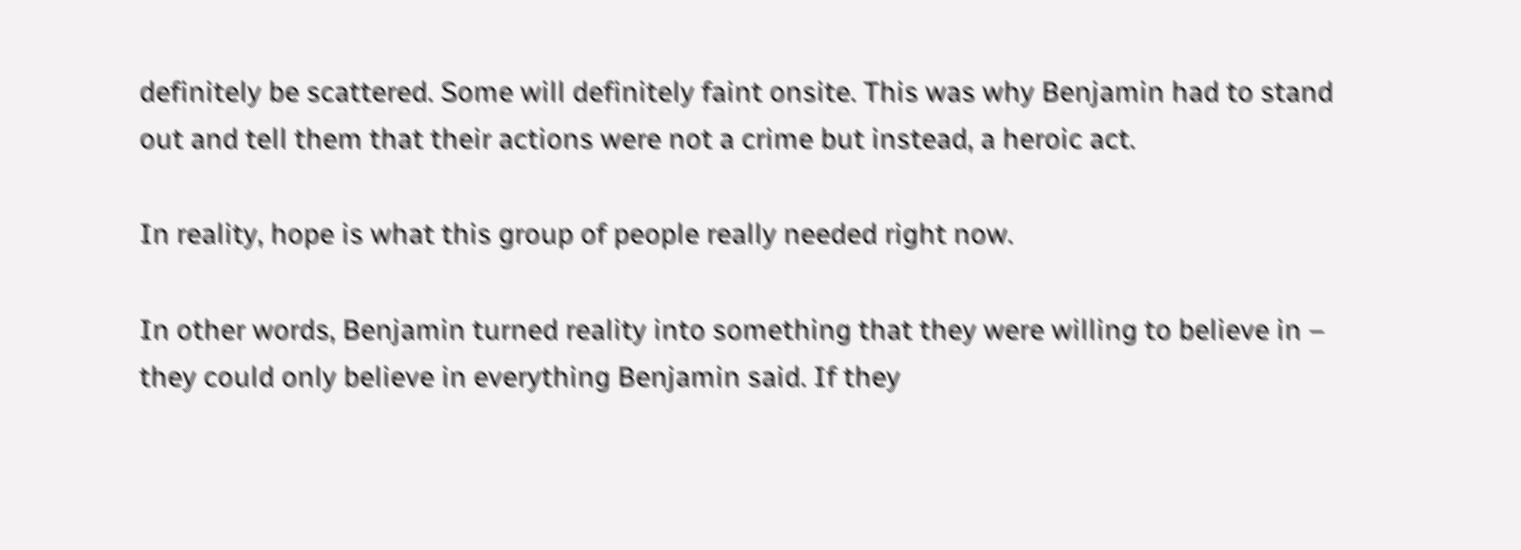definitely be scattered. Some will definitely faint onsite. This was why Benjamin had to stand out and tell them that their actions were not a crime but instead, a heroic act.

In reality, hope is what this group of people really needed right now.

In other words, Benjamin turned reality into something that they were willing to believe in – they could only believe in everything Benjamin said. If they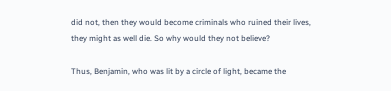did not, then they would become criminals who ruined their lives, they might as well die. So why would they not believe?

Thus, Benjamin, who was lit by a circle of light, became the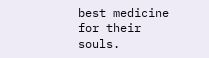best medicine for their souls.